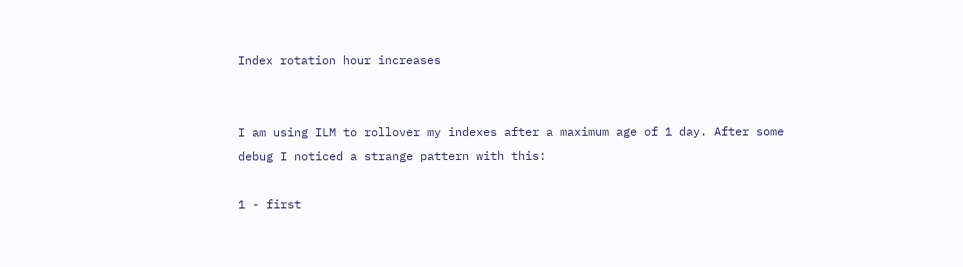Index rotation hour increases


I am using ILM to rollover my indexes after a maximum age of 1 day. After some debug I noticed a strange pattern with this:

1 - first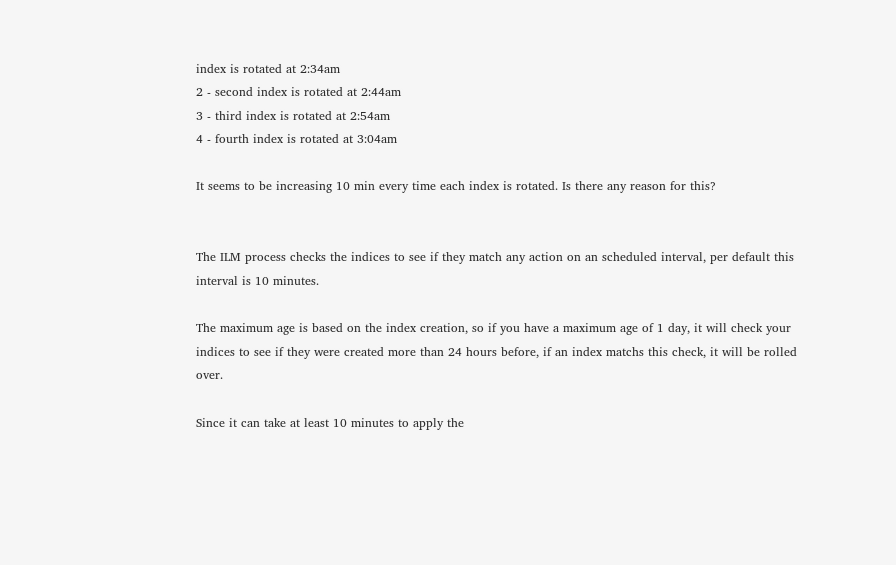index is rotated at 2:34am
2 - second index is rotated at 2:44am
3 - third index is rotated at 2:54am
4 - fourth index is rotated at 3:04am

It seems to be increasing 10 min every time each index is rotated. Is there any reason for this?


The ILM process checks the indices to see if they match any action on an scheduled interval, per default this interval is 10 minutes.

The maximum age is based on the index creation, so if you have a maximum age of 1 day, it will check your indices to see if they were created more than 24 hours before, if an index matchs this check, it will be rolled over.

Since it can take at least 10 minutes to apply the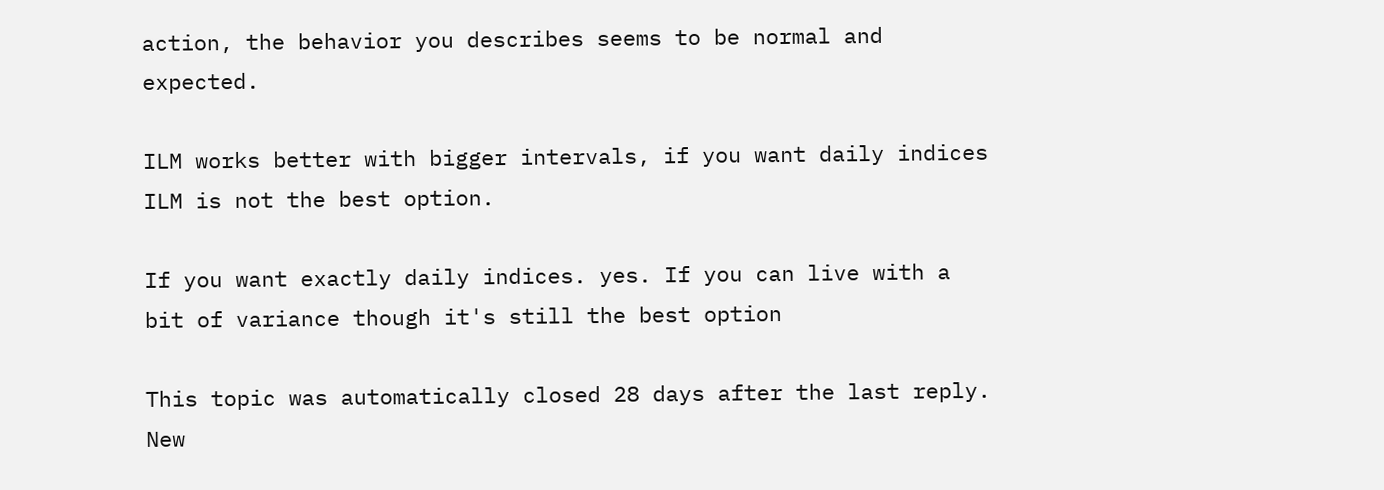action, the behavior you describes seems to be normal and expected.

ILM works better with bigger intervals, if you want daily indices ILM is not the best option.

If you want exactly daily indices. yes. If you can live with a bit of variance though it's still the best option

This topic was automatically closed 28 days after the last reply. New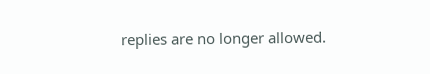replies are no longer allowed.